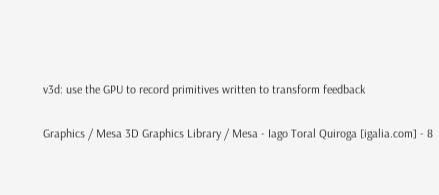v3d: use the GPU to record primitives written to transform feedback

Graphics / Mesa 3D Graphics Library / Mesa - Iago Toral Quiroga [igalia.com] - 8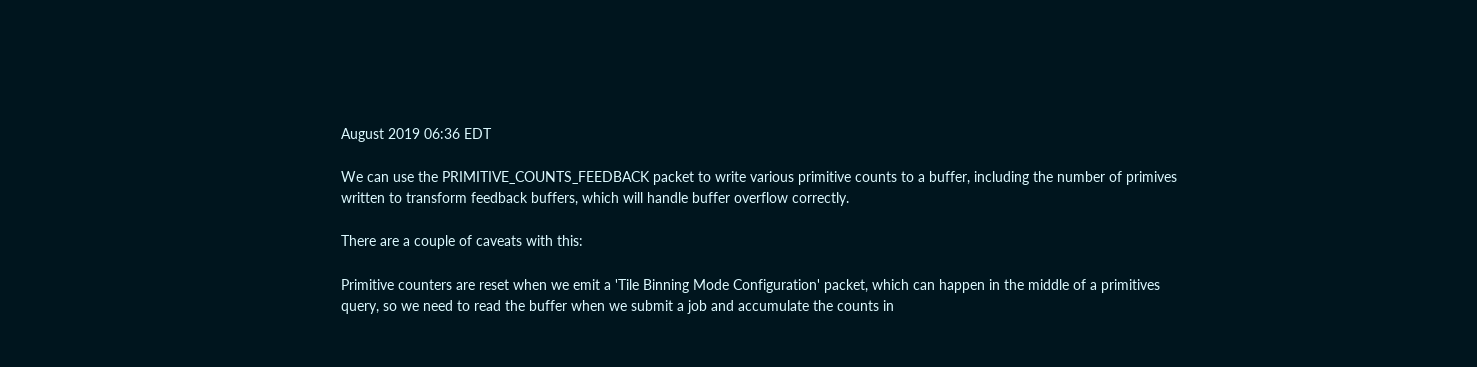August 2019 06:36 EDT

We can use the PRIMITIVE_COUNTS_FEEDBACK packet to write various primitive counts to a buffer, including the number of primives written to transform feedback buffers, which will handle buffer overflow correctly.

There are a couple of caveats with this:

Primitive counters are reset when we emit a 'Tile Binning Mode Configuration' packet, which can happen in the middle of a primitives query, so we need to read the buffer when we submit a job and accumulate the counts in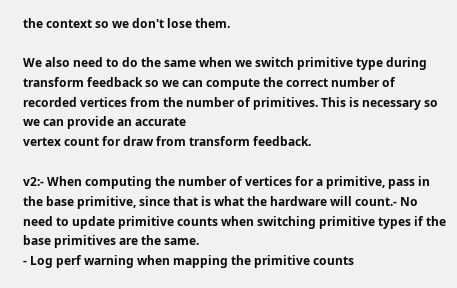the context so we don't lose them.

We also need to do the same when we switch primitive type during transform feedback so we can compute the correct number of recorded vertices from the number of primitives. This is necessary so we can provide an accurate
vertex count for draw from transform feedback.

v2:- When computing the number of vertices for a primitive, pass in the base primitive, since that is what the hardware will count.- No need to update primitive counts when switching primitive types if the base primitives are the same.
- Log perf warning when mapping the primitive counts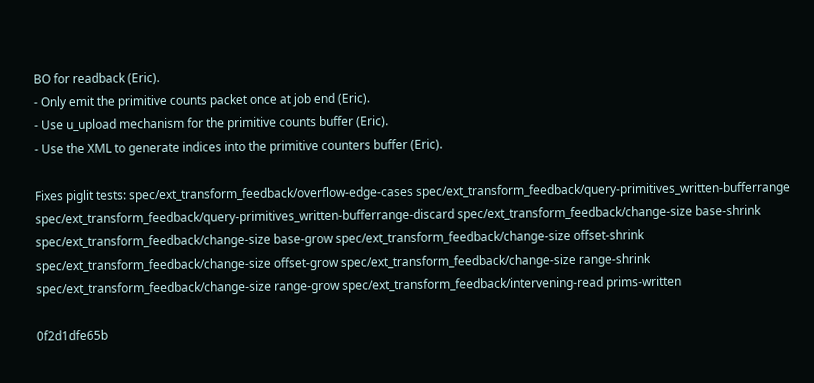BO for readback (Eric).
- Only emit the primitive counts packet once at job end (Eric).
- Use u_upload mechanism for the primitive counts buffer (Eric).
- Use the XML to generate indices into the primitive counters buffer (Eric).

Fixes piglit tests: spec/ext_transform_feedback/overflow-edge-cases spec/ext_transform_feedback/query-primitives_written-bufferrange spec/ext_transform_feedback/query-primitives_written-bufferrange-discard spec/ext_transform_feedback/change-size base-shrink spec/ext_transform_feedback/change-size base-grow spec/ext_transform_feedback/change-size offset-shrink spec/ext_transform_feedback/change-size offset-grow spec/ext_transform_feedback/change-size range-shrink spec/ext_transform_feedback/change-size range-grow spec/ext_transform_feedback/intervening-read prims-written

0f2d1dfe65b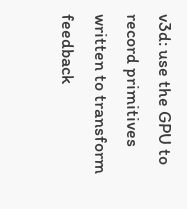v3d: use the GPU to record primitives written to transform feedback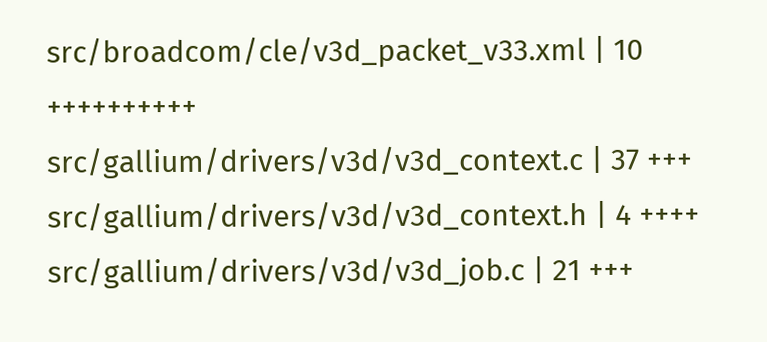src/broadcom/cle/v3d_packet_v33.xml | 10 ++++++++++
src/gallium/drivers/v3d/v3d_context.c | 37 +++
src/gallium/drivers/v3d/v3d_context.h | 4 ++++
src/gallium/drivers/v3d/v3d_job.c | 21 +++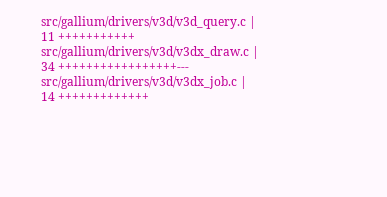src/gallium/drivers/v3d/v3d_query.c | 11 +++++++++++
src/gallium/drivers/v3d/v3dx_draw.c | 34 +++++++++++++++++---
src/gallium/drivers/v3d/v3dx_job.c | 14 +++++++++++++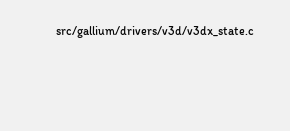src/gallium/drivers/v3d/v3dx_state.c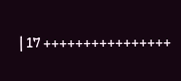| 17 ++++++++++++++++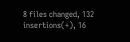8 files changed, 132 insertions(+), 16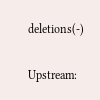deletions(-)

Upstream: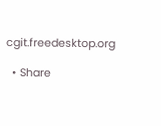cgit.freedesktop.org

  • Share